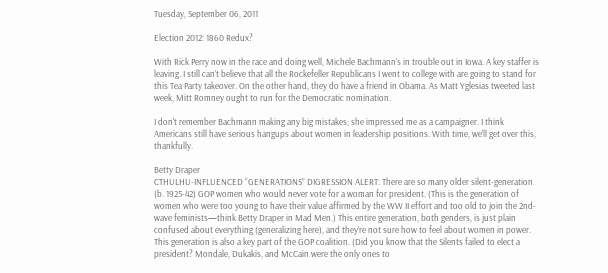Tuesday, September 06, 2011

Election 2012: 1860 Redux?

With Rick Perry now in the race and doing well, Michele Bachmann’s in trouble out in Iowa. A key staffer is leaving. I still can’t believe that all the Rockefeller Republicans I went to college with are going to stand for this Tea Party takeover. On the other hand, they do have a friend in Obama. As Matt Yglesias tweeted last week, Mitt Romney ought to run for the Democratic nomination.

I don't remember Bachmann making any big mistakes; she impressed me as a campaigner. I think Americans still have serious hangups about women in leadership positions. With time, we’ll get over this, thankfully.

Betty Draper
CTHULHU-INFLUENCED “GENERATIONS” DIGRESSION ALERT: There are so many older silent-generation (b. 1925-42) GOP women who would never vote for a woman for president. (This is the generation of women who were too young to have their value affirmed by the WW II effort and too old to join the 2nd-wave feminists—think Betty Draper in Mad Men.) This entire generation, both genders, is just plain confused about everything (generalizing here), and they’re not sure how to feel about women in power. This generation is also a key part of the GOP coalition. (Did you know that the Silents failed to elect a president? Mondale, Dukakis, and McCain were the only ones to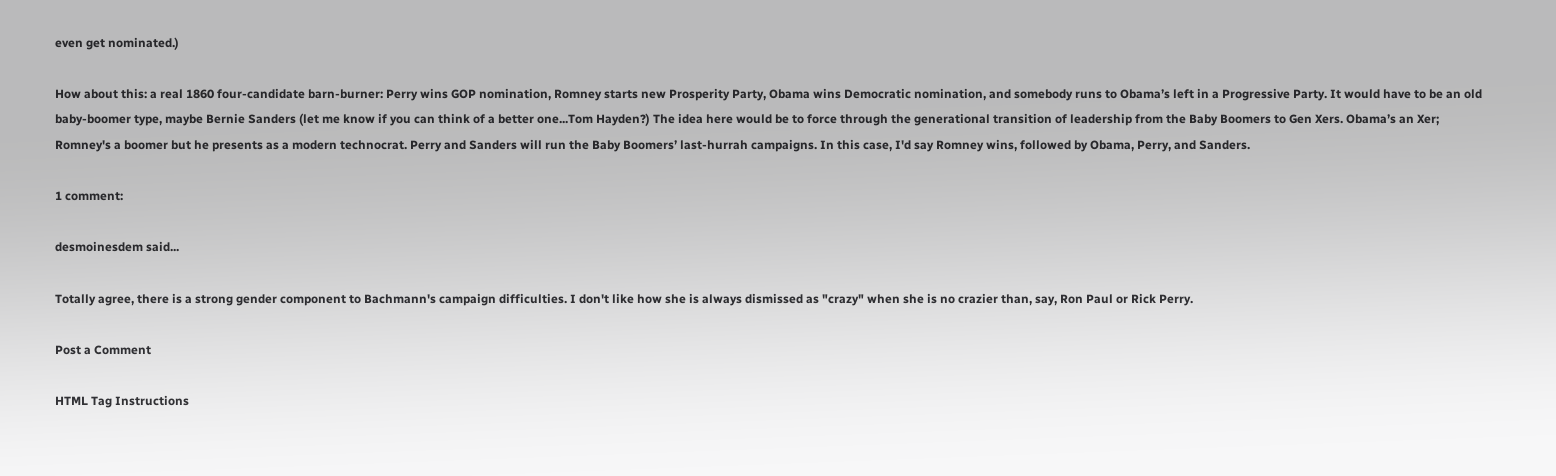even get nominated.)

How about this: a real 1860 four-candidate barn-burner: Perry wins GOP nomination, Romney starts new Prosperity Party, Obama wins Democratic nomination, and somebody runs to Obama’s left in a Progressive Party. It would have to be an old baby-boomer type, maybe Bernie Sanders (let me know if you can think of a better one...Tom Hayden?) The idea here would be to force through the generational transition of leadership from the Baby Boomers to Gen Xers. Obama’s an Xer; Romney's a boomer but he presents as a modern technocrat. Perry and Sanders will run the Baby Boomers’ last-hurrah campaigns. In this case, I'd say Romney wins, followed by Obama, Perry, and Sanders.

1 comment:

desmoinesdem said...

Totally agree, there is a strong gender component to Bachmann's campaign difficulties. I don't like how she is always dismissed as "crazy" when she is no crazier than, say, Ron Paul or Rick Perry.

Post a Comment

HTML Tag Instructions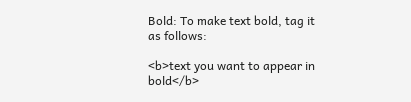Bold: To make text bold, tag it as follows:

<b>text you want to appear in bold</b>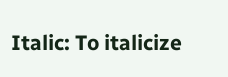Italic: To italicize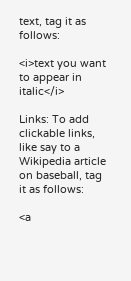text, tag it as follows:

<i>text you want to appear in italic</i>

Links: To add clickable links, like say to a Wikipedia article on baseball, tag it as follows:

<a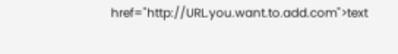href="http://URL.you.want.to.add.com">text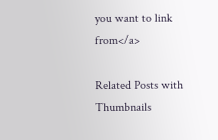you want to link from</a>

Related Posts with Thumbnails